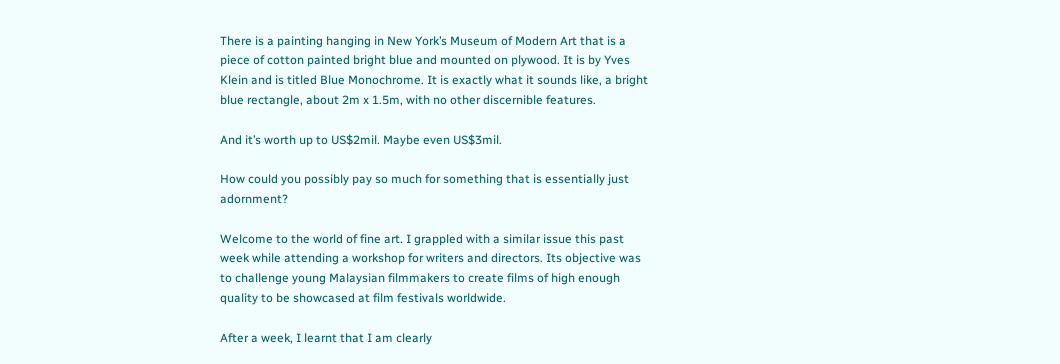There is a painting hanging in New York’s Museum of Modern Art that is a piece of cotton painted bright blue and mounted on plywood. It is by Yves Klein and is titled Blue Monochrome. It is exactly what it sounds like, a bright blue rectangle, about 2m x 1.5m, with no other discernible features.

And it’s worth up to US$2mil. Maybe even US$3mil.

How could you possibly pay so much for something that is essentially just adornment?

Welcome to the world of fine art. I grappled with a similar issue this past week while attending a workshop for writers and directors. Its objective was to challenge young Malaysian filmmakers to create films of high enough quality to be showcased at film festivals worldwide.

After a week, I learnt that I am clearly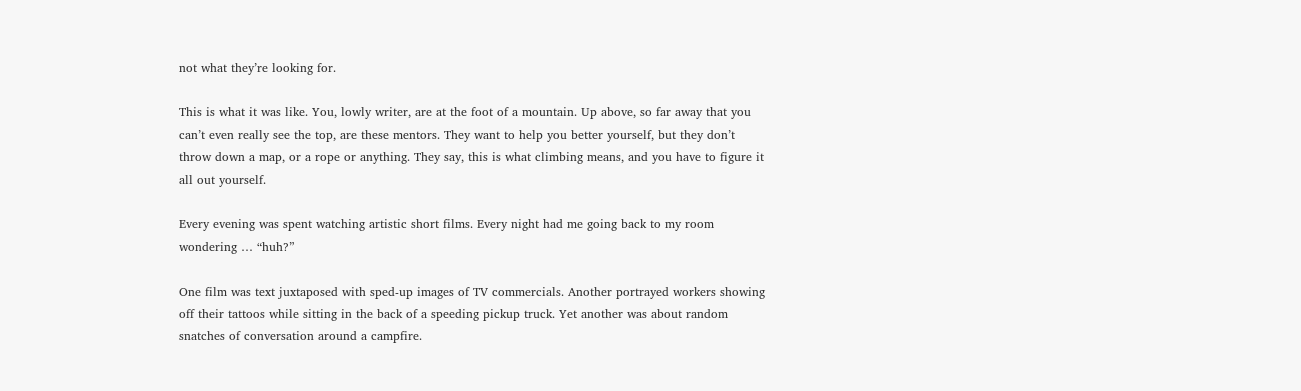not what they’re looking for.

This is what it was like. You, lowly writer, are at the foot of a mountain. Up above, so far away that you can’t even really see the top, are these mentors. They want to help you better yourself, but they don’t throw down a map, or a rope or anything. They say, this is what climbing means, and you have to figure it all out yourself.

Every evening was spent watching artistic short films. Every night had me going back to my room wondering … “huh?”

One film was text juxtaposed with sped-up images of TV commercials. Another portrayed workers showing off their tattoos while sitting in the back of a speeding pickup truck. Yet another was about random snatches of conversation around a campfire.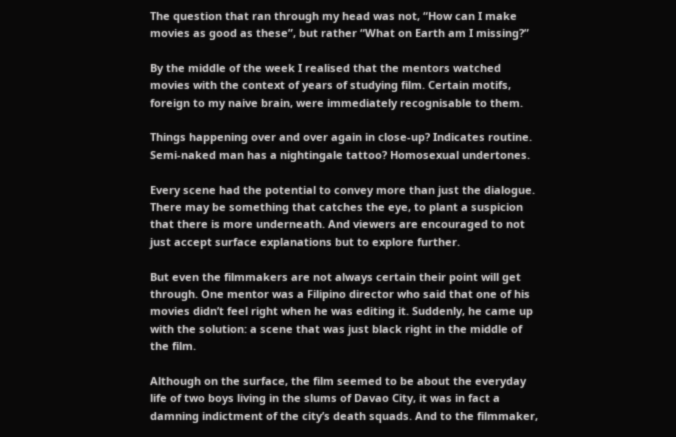The question that ran through my head was not, “How can I make movies as good as these”, but rather “What on Earth am I missing?”

By the middle of the week I realised that the mentors watched movies with the context of years of studying film. Certain motifs, foreign to my naive brain, were immediately recognisable to them.

Things happening over and over again in close-up? Indicates routine. Semi-naked man has a nightingale tattoo? Homosexual undertones.

Every scene had the potential to convey more than just the dialogue. There may be something that catches the eye, to plant a suspicion that there is more underneath. And viewers are encouraged to not just accept surface explanations but to explore further.

But even the filmmakers are not always certain their point will get through. One mentor was a Filipino director who said that one of his movies didn’t feel right when he was editing it. Suddenly, he came up with the solution: a scene that was just black right in the middle of the film.

Although on the surface, the film seemed to be about the everyday life of two boys living in the slums of Davao City, it was in fact a damning indictment of the city’s death squads. And to the filmmaker,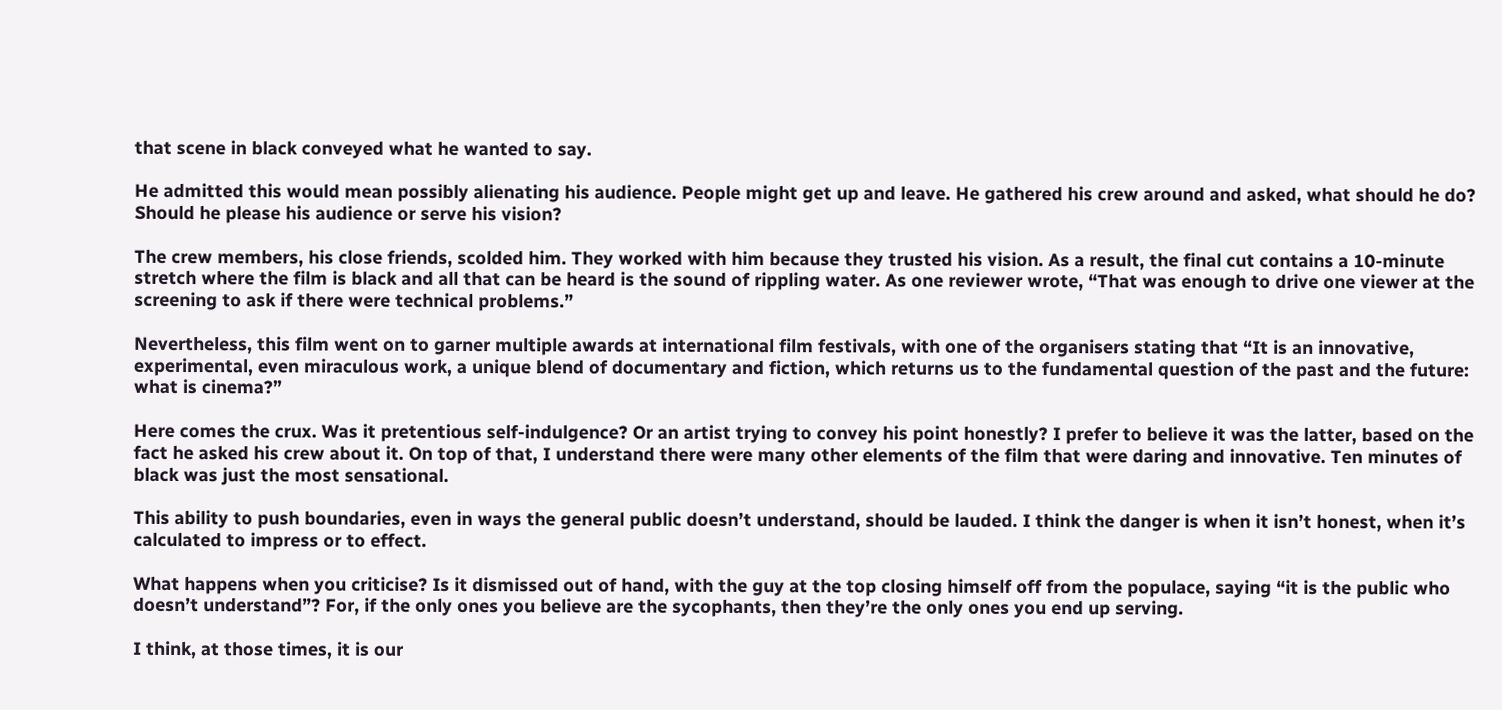that scene in black conveyed what he wanted to say.

He admitted this would mean possibly alienating his audience. People might get up and leave. He gathered his crew around and asked, what should he do? Should he please his audience or serve his vision?

The crew members, his close friends, scolded him. They worked with him because they trusted his vision. As a result, the final cut contains a 10-minute stretch where the film is black and all that can be heard is the sound of rippling water. As one reviewer wrote, “That was enough to drive one viewer at the screening to ask if there were technical problems.”

Nevertheless, this film went on to garner multiple awards at international film festivals, with one of the organisers stating that “It is an innovative, experimental, even miraculous work, a unique blend of documentary and fiction, which returns us to the fundamental question of the past and the future: what is cinema?”

Here comes the crux. Was it pretentious self-indulgence? Or an artist trying to convey his point honestly? I prefer to believe it was the latter, based on the fact he asked his crew about it. On top of that, I understand there were many other elements of the film that were daring and innovative. Ten minutes of black was just the most sensational.

This ability to push boundaries, even in ways the general public doesn’t understand, should be lauded. I think the danger is when it isn’t honest, when it’s calculated to impress or to effect.

What happens when you criticise? Is it dismissed out of hand, with the guy at the top closing himself off from the populace, saying “it is the public who doesn’t understand”? For, if the only ones you believe are the sycophants, then they’re the only ones you end up serving.

I think, at those times, it is our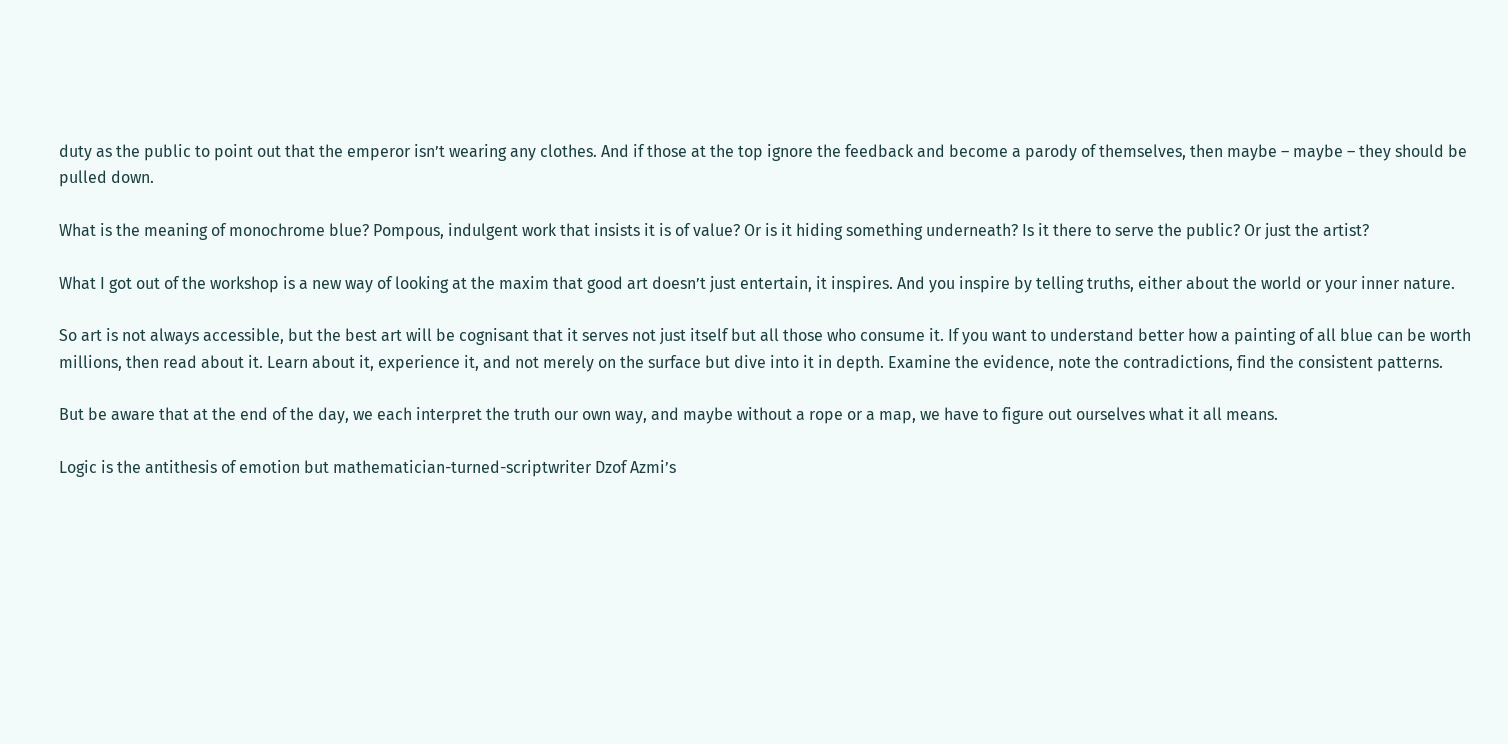duty as the public to point out that the emperor isn’t wearing any clothes. And if those at the top ignore the feedback and become a parody of themselves, then maybe – maybe – they should be pulled down.

What is the meaning of monochrome blue? Pompous, indulgent work that insists it is of value? Or is it hiding something underneath? Is it there to serve the public? Or just the artist?

What I got out of the workshop is a new way of looking at the maxim that good art doesn’t just entertain, it inspires. And you inspire by telling truths, either about the world or your inner nature.

So art is not always accessible, but the best art will be cognisant that it serves not just itself but all those who consume it. If you want to understand better how a painting of all blue can be worth millions, then read about it. Learn about it, experience it, and not merely on the surface but dive into it in depth. Examine the evidence, note the contradictions, find the consistent patterns.

But be aware that at the end of the day, we each interpret the truth our own way, and maybe without a rope or a map, we have to figure out ourselves what it all means.

Logic is the antithesis of emotion but mathematician-turned-scriptwriter Dzof Azmi’s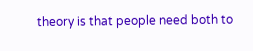theory is that people need both to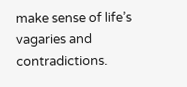make sense of life’s vagaries and contradictions.